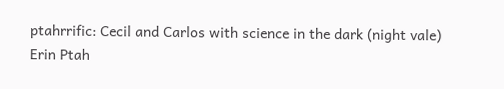ptahrrific: Cecil and Carlos with science in the dark (night vale)
Erin Ptah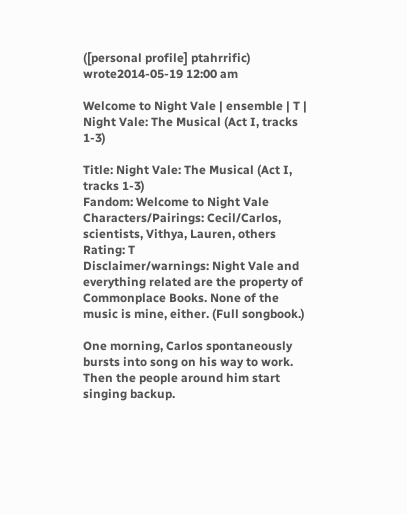([personal profile] ptahrrific) wrote2014-05-19 12:00 am

Welcome to Night Vale | ensemble | T | Night Vale: The Musical (Act I, tracks 1-3)

Title: Night Vale: The Musical (Act I, tracks 1-3)
Fandom: Welcome to Night Vale
Characters/Pairings: Cecil/Carlos, scientists, Vithya, Lauren, others
Rating: T
Disclaimer/warnings: Night Vale and everything related are the property of Commonplace Books. None of the music is mine, either. (Full songbook.)

One morning, Carlos spontaneously bursts into song on his way to work. Then the people around him start singing backup.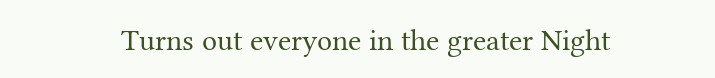Turns out everyone in the greater Night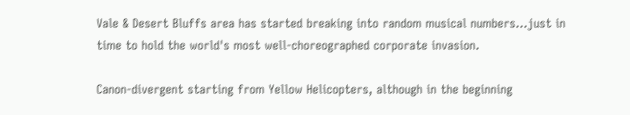Vale & Desert Bluffs area has started breaking into random musical numbers...just in time to hold the world's most well-choreographed corporate invasion.

Canon-divergent starting from Yellow Helicopters, although in the beginning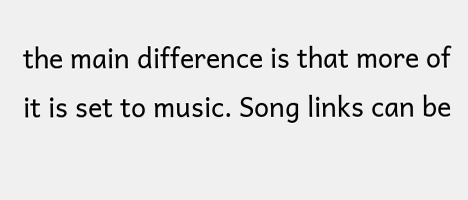the main difference is that more of it is set to music. Song links can be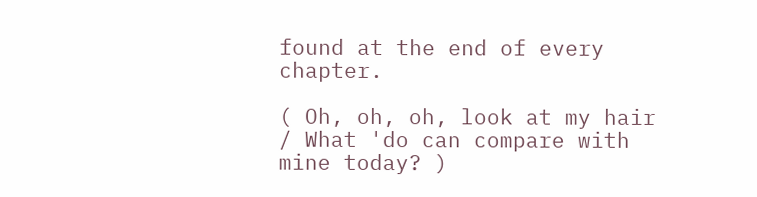found at the end of every chapter.

( Oh, oh, oh, look at my hair / What 'do can compare with mine today? )